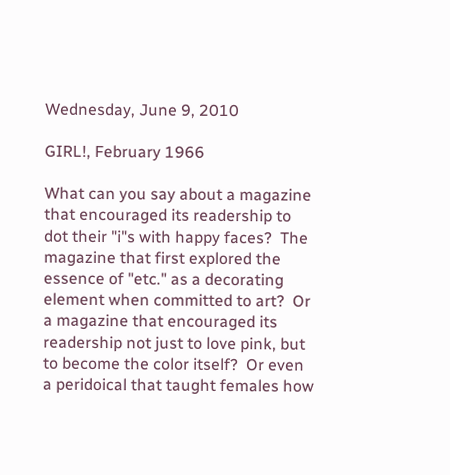Wednesday, June 9, 2010

GIRL!, February 1966

What can you say about a magazine that encouraged its readership to dot their "i"s with happy faces?  The magazine that first explored the essence of "etc." as a decorating element when committed to art?  Or a magazine that encouraged its readership not just to love pink, but to become the color itself?  Or even a peridoical that taught females how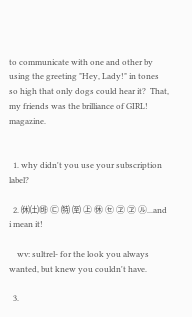to communicate with one and other by using the greeting "Hey, Lady!" in tones so high that only dogs could hear it?  That, my friends was the brilliance of GIRL! magazine.


  1. why didn't you use your subscription label?

  2. ㉁㈯㉳ ㉢ ㈵ ㉃ ㊤ ㊡ ㋝ ㋽ ㋽ ㋸...and i mean it!

    wv: sultrel- for the look you always wanted, but knew you couldn't have.

  3.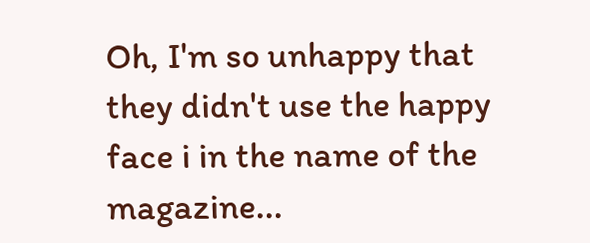Oh, I'm so unhappy that they didn't use the happy face i in the name of the magazine...